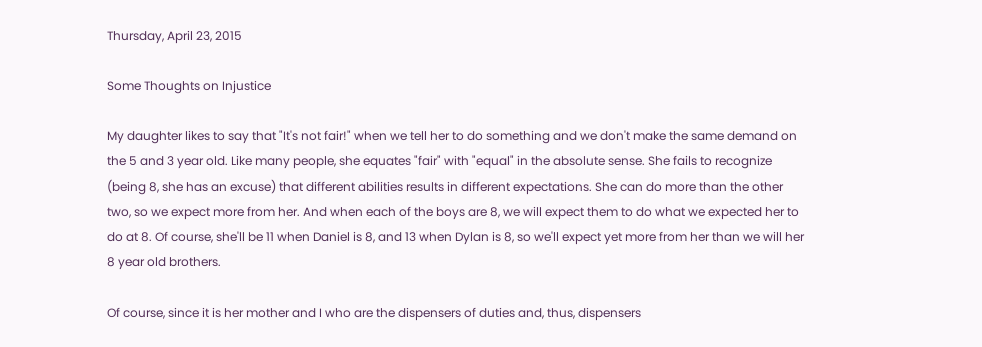Thursday, April 23, 2015

Some Thoughts on Injustice

My daughter likes to say that "It's not fair!" when we tell her to do something and we don't make the same demand on the 5 and 3 year old. Like many people, she equates "fair" with "equal" in the absolute sense. She fails to recognize (being 8, she has an excuse) that different abilities results in different expectations. She can do more than the other two, so we expect more from her. And when each of the boys are 8, we will expect them to do what we expected her to do at 8. Of course, she'll be 11 when Daniel is 8, and 13 when Dylan is 8, so we'll expect yet more from her than we will her 8 year old brothers.

Of course, since it is her mother and I who are the dispensers of duties and, thus, dispensers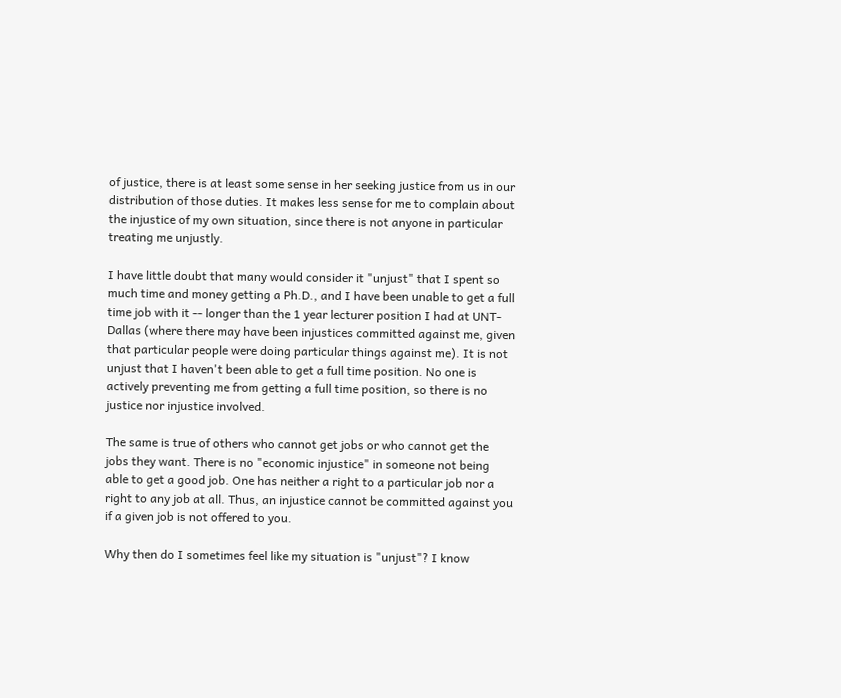of justice, there is at least some sense in her seeking justice from us in our distribution of those duties. It makes less sense for me to complain about the injustice of my own situation, since there is not anyone in particular treating me unjustly.

I have little doubt that many would consider it "unjust" that I spent so much time and money getting a Ph.D., and I have been unable to get a full time job with it -- longer than the 1 year lecturer position I had at UNT-Dallas (where there may have been injustices committed against me, given that particular people were doing particular things against me). It is not unjust that I haven't been able to get a full time position. No one is actively preventing me from getting a full time position, so there is no justice nor injustice involved.

The same is true of others who cannot get jobs or who cannot get the jobs they want. There is no "economic injustice" in someone not being able to get a good job. One has neither a right to a particular job nor a right to any job at all. Thus, an injustice cannot be committed against you if a given job is not offered to you.

Why then do I sometimes feel like my situation is "unjust"? I know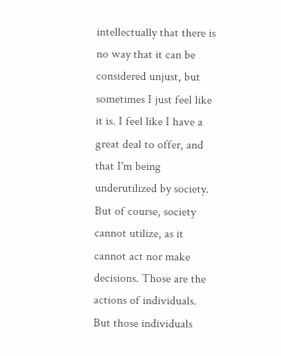intellectually that there is no way that it can be considered unjust, but sometimes I just feel like it is. I feel like I have a great deal to offer, and that I'm being underutilized by society. But of course, society cannot utilize, as it cannot act nor make decisions. Those are the actions of individuals. But those individuals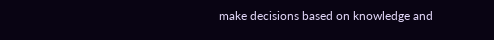make decisions based on knowledge and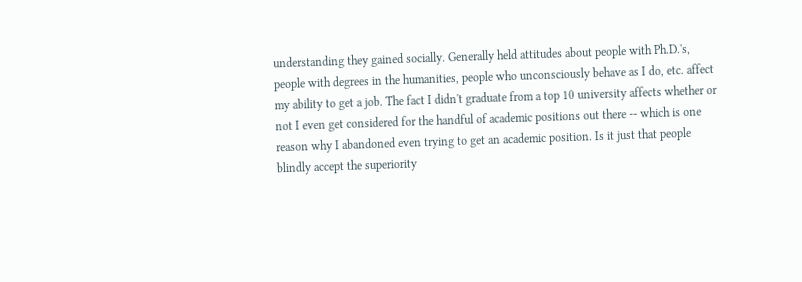understanding they gained socially. Generally held attitudes about people with Ph.D.'s, people with degrees in the humanities, people who unconsciously behave as I do, etc. affect my ability to get a job. The fact I didn't graduate from a top 10 university affects whether or not I even get considered for the handful of academic positions out there -- which is one reason why I abandoned even trying to get an academic position. Is it just that people blindly accept the superiority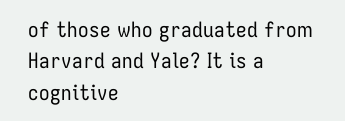of those who graduated from Harvard and Yale? It is a cognitive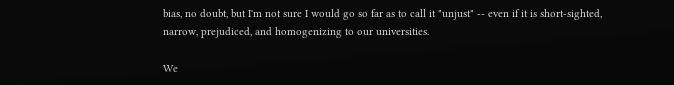bias, no doubt, but I'm not sure I would go so far as to call it "unjust" -- even if it is short-sighted, narrow, prejudiced, and homogenizing to our universities.

We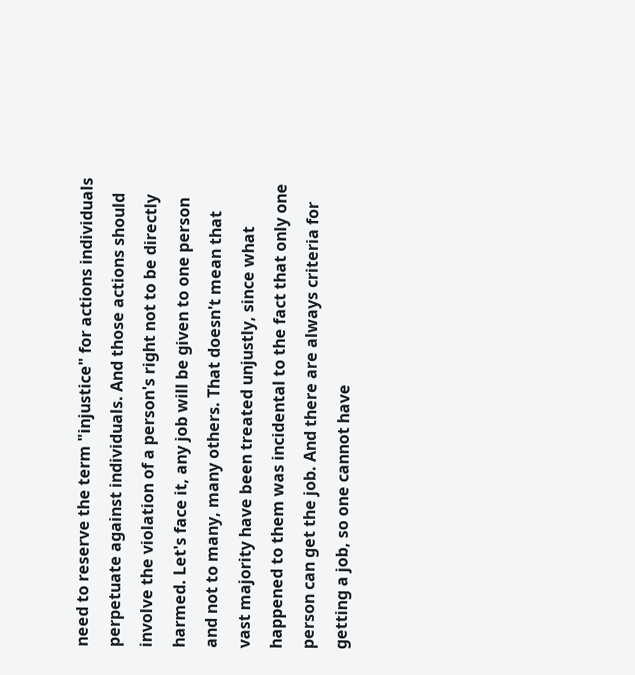need to reserve the term "injustice" for actions individuals perpetuate against individuals. And those actions should involve the violation of a person's right not to be directly harmed. Let's face it, any job will be given to one person and not to many, many others. That doesn't mean that vast majority have been treated unjustly, since what happened to them was incidental to the fact that only one person can get the job. And there are always criteria for getting a job, so one cannot have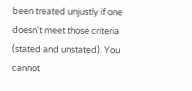been treated unjustly if one doesn't meet those criteria (stated and unstated). You cannot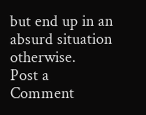but end up in an absurd situation otherwise.
Post a Comment